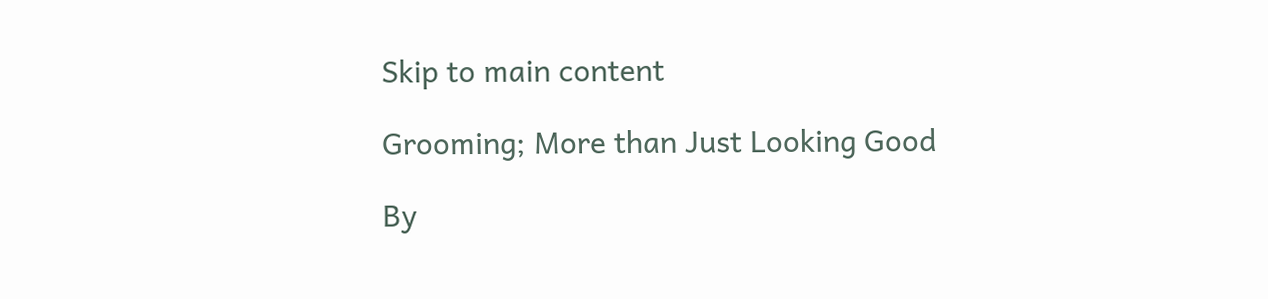Skip to main content

Grooming; More than Just Looking Good

By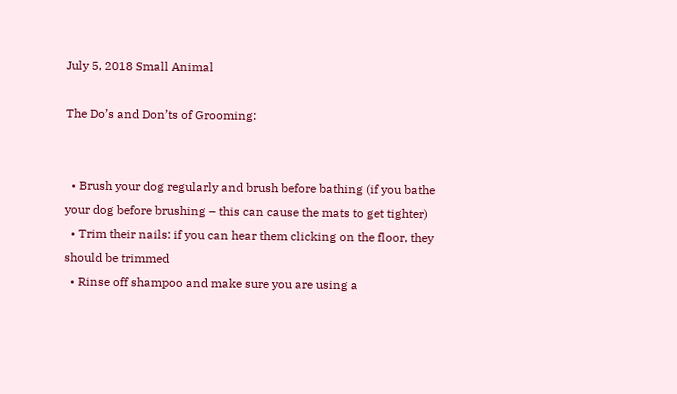July 5, 2018 Small Animal

The Do’s and Don’ts of Grooming:


  • Brush your dog regularly and brush before bathing (if you bathe your dog before brushing – this can cause the mats to get tighter)
  • Trim their nails: if you can hear them clicking on the floor, they should be trimmed
  • Rinse off shampoo and make sure you are using a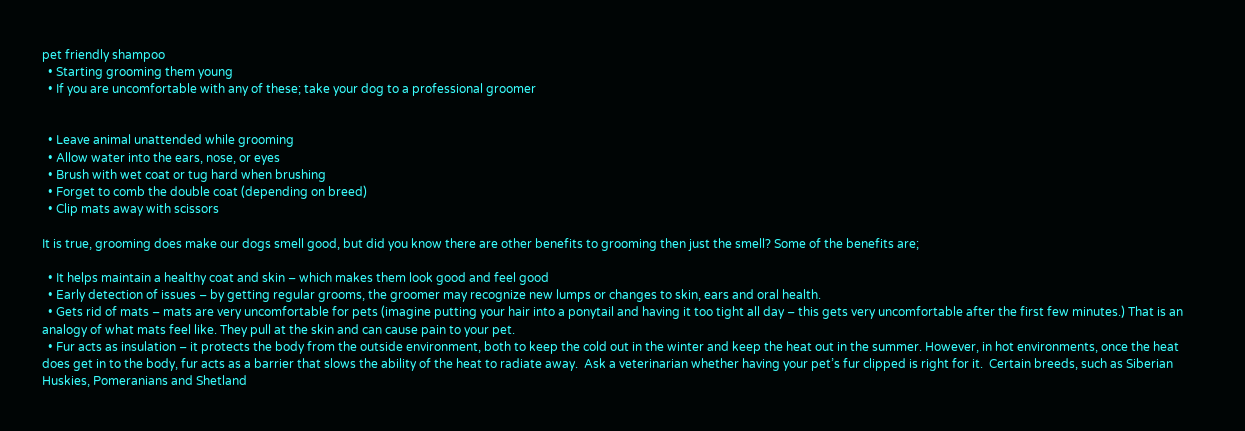pet friendly shampoo
  • Starting grooming them young
  • If you are uncomfortable with any of these; take your dog to a professional groomer


  • Leave animal unattended while grooming
  • Allow water into the ears, nose, or eyes
  • Brush with wet coat or tug hard when brushing
  • Forget to comb the double coat (depending on breed)
  • Clip mats away with scissors

It is true, grooming does make our dogs smell good, but did you know there are other benefits to grooming then just the smell? Some of the benefits are;

  • It helps maintain a healthy coat and skin – which makes them look good and feel good
  • Early detection of issues – by getting regular grooms, the groomer may recognize new lumps or changes to skin, ears and oral health.
  • Gets rid of mats – mats are very uncomfortable for pets (imagine putting your hair into a ponytail and having it too tight all day – this gets very uncomfortable after the first few minutes.) That is an analogy of what mats feel like. They pull at the skin and can cause pain to your pet.
  • Fur acts as insulation – it protects the body from the outside environment, both to keep the cold out in the winter and keep the heat out in the summer. However, in hot environments, once the heat does get in to the body, fur acts as a barrier that slows the ability of the heat to radiate away.  Ask a veterinarian whether having your pet’s fur clipped is right for it.  Certain breeds, such as Siberian Huskies, Pomeranians and Shetland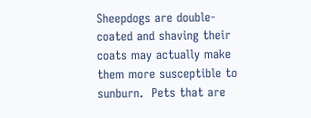Sheepdogs are double-coated and shaving their coats may actually make them more susceptible to sunburn.  Pets that are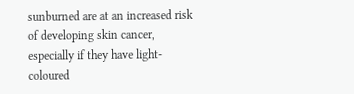sunburned are at an increased risk of developing skin cancer, especially if they have light-coloured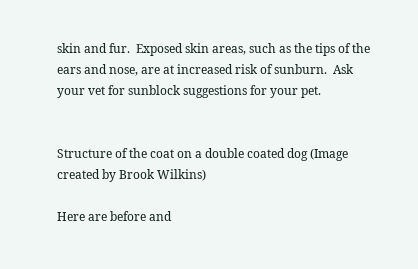skin and fur.  Exposed skin areas, such as the tips of the ears and nose, are at increased risk of sunburn.  Ask your vet for sunblock suggestions for your pet.


Structure of the coat on a double coated dog (Image created by Brook Wilkins)

Here are before and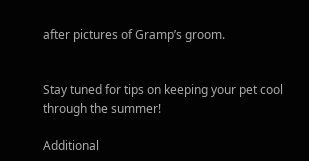after pictures of Gramp’s groom.


Stay tuned for tips on keeping your pet cool through the summer!

Additional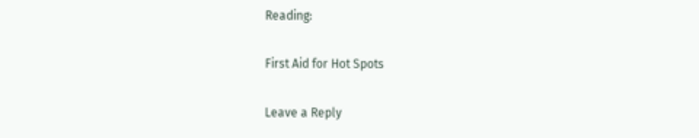Reading:

First Aid for Hot Spots

Leave a Reply